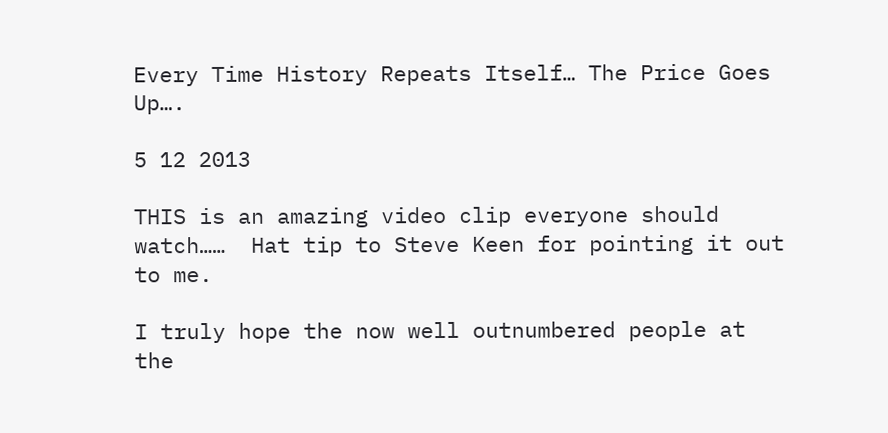Every Time History Repeats Itself… The Price Goes Up….

5 12 2013

THIS is an amazing video clip everyone should watch……  Hat tip to Steve Keen for pointing it out to me.

I truly hope the now well outnumbered people at the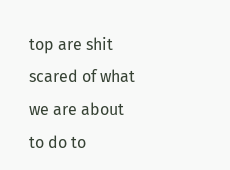top are shit scared of what we are about to do to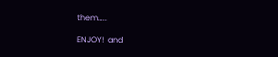them…..

ENJOY!  and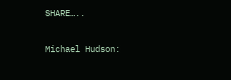SHARE…..

Michael Hudson: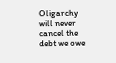Oligarchy will never cancel the debt we owe